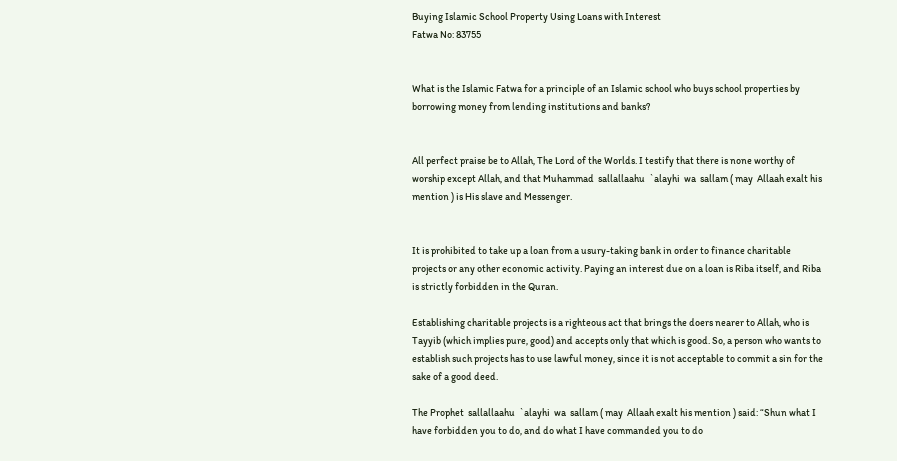Buying Islamic School Property Using Loans with Interest
Fatwa No: 83755


What is the Islamic Fatwa for a principle of an Islamic school who buys school properties by borrowing money from lending institutions and banks?


All perfect praise be to Allah, The Lord of the Worlds. I testify that there is none worthy of worship except Allah, and that Muhammad  sallallaahu  `alayhi  wa  sallam ( may  Allaah exalt his mention ) is His slave and Messenger.


It is prohibited to take up a loan from a usury-taking bank in order to finance charitable projects or any other economic activity. Paying an interest due on a loan is Riba itself, and Riba is strictly forbidden in the Quran.

Establishing charitable projects is a righteous act that brings the doers nearer to Allah, who is Tayyib (which implies pure, good) and accepts only that which is good. So, a person who wants to establish such projects has to use lawful money, since it is not acceptable to commit a sin for the sake of a good deed.

The Prophet  sallallaahu  `alayhi  wa  sallam ( may  Allaah exalt his mention ) said: “Shun what I have forbidden you to do, and do what I have commanded you to do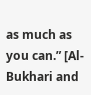as much as you can.” [Al-Bukhari and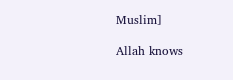Muslim]

Allah knows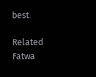best.

Related Fatwa